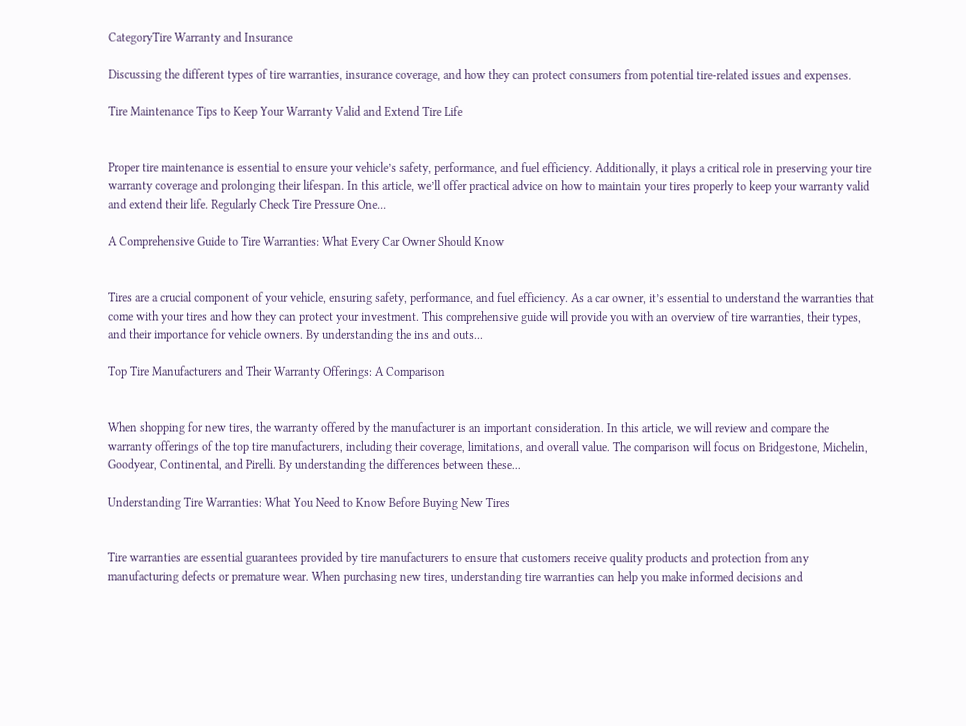CategoryTire Warranty and Insurance

Discussing the different types of tire warranties, insurance coverage, and how they can protect consumers from potential tire-related issues and expenses.

Tire Maintenance Tips to Keep Your Warranty Valid and Extend Tire Life


Proper tire maintenance is essential to ensure your vehicle’s safety, performance, and fuel efficiency. Additionally, it plays a critical role in preserving your tire warranty coverage and prolonging their lifespan. In this article, we’ll offer practical advice on how to maintain your tires properly to keep your warranty valid and extend their life. Regularly Check Tire Pressure One...

A Comprehensive Guide to Tire Warranties: What Every Car Owner Should Know


Tires are a crucial component of your vehicle, ensuring safety, performance, and fuel efficiency. As a car owner, it’s essential to understand the warranties that come with your tires and how they can protect your investment. This comprehensive guide will provide you with an overview of tire warranties, their types, and their importance for vehicle owners. By understanding the ins and outs...

Top Tire Manufacturers and Their Warranty Offerings: A Comparison


When shopping for new tires, the warranty offered by the manufacturer is an important consideration. In this article, we will review and compare the warranty offerings of the top tire manufacturers, including their coverage, limitations, and overall value. The comparison will focus on Bridgestone, Michelin, Goodyear, Continental, and Pirelli. By understanding the differences between these...

Understanding Tire Warranties: What You Need to Know Before Buying New Tires


Tire warranties are essential guarantees provided by tire manufacturers to ensure that customers receive quality products and protection from any manufacturing defects or premature wear. When purchasing new tires, understanding tire warranties can help you make informed decisions and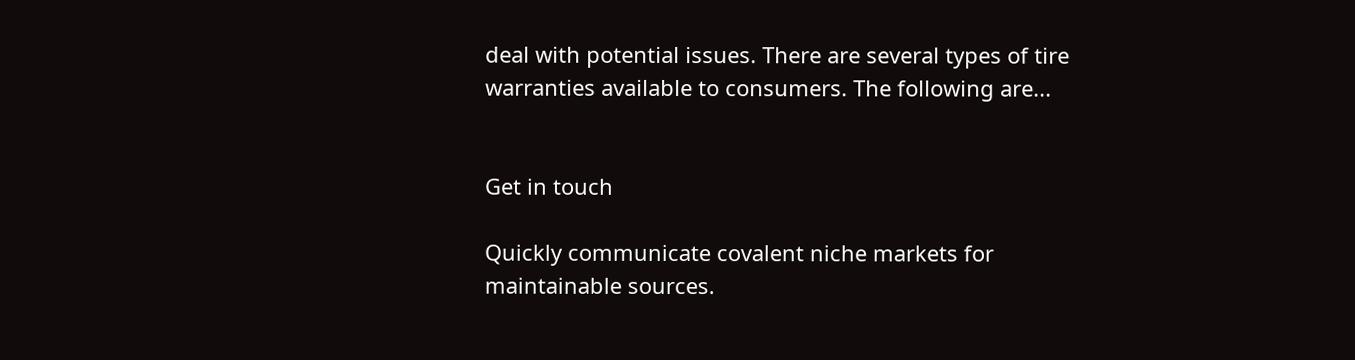deal with potential issues. There are several types of tire warranties available to consumers. The following are...


Get in touch

Quickly communicate covalent niche markets for maintainable sources.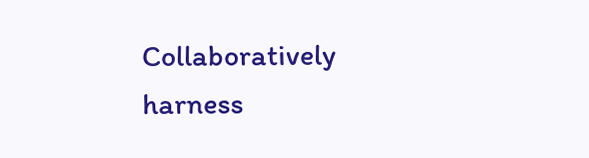Collaboratively harness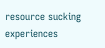resource sucking experiences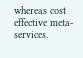whereas cost effective meta-services.